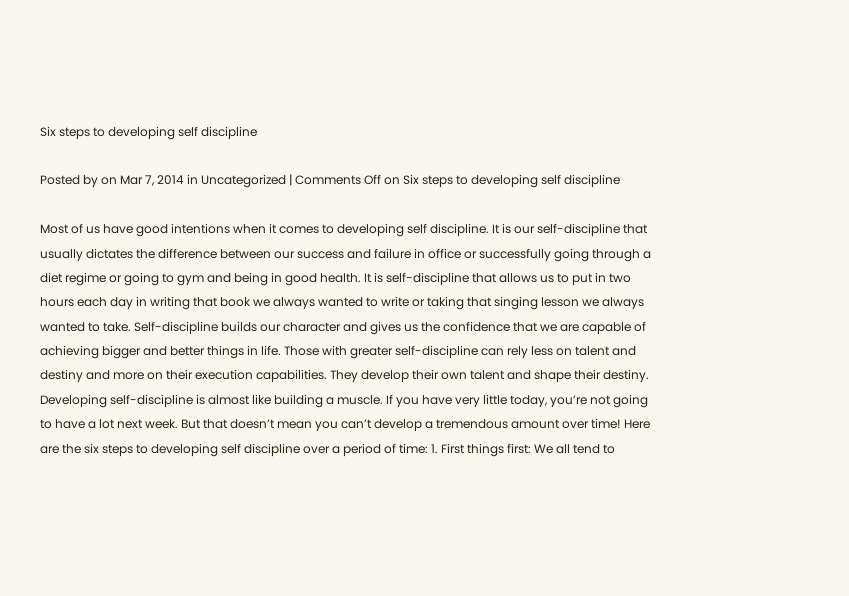Six steps to developing self discipline

Posted by on Mar 7, 2014 in Uncategorized | Comments Off on Six steps to developing self discipline

Most of us have good intentions when it comes to developing self discipline. It is our self-discipline that usually dictates the difference between our success and failure in office or successfully going through a diet regime or going to gym and being in good health. It is self-discipline that allows us to put in two hours each day in writing that book we always wanted to write or taking that singing lesson we always wanted to take. Self-discipline builds our character and gives us the confidence that we are capable of achieving bigger and better things in life. Those with greater self-discipline can rely less on talent and destiny and more on their execution capabilities. They develop their own talent and shape their destiny. Developing self-discipline is almost like building a muscle. If you have very little today, you’re not going to have a lot next week. But that doesn’t mean you can’t develop a tremendous amount over time! Here are the six steps to developing self discipline over a period of time: 1. First things first: We all tend to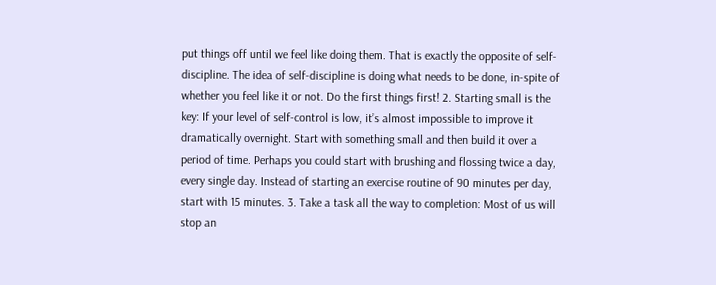put things off until we feel like doing them. That is exactly the opposite of self-discipline. The idea of self-discipline is doing what needs to be done, in-spite of whether you feel like it or not. Do the first things first! 2. Starting small is the key: If your level of self-control is low, it’s almost impossible to improve it dramatically overnight. Start with something small and then build it over a period of time. Perhaps you could start with brushing and flossing twice a day, every single day. Instead of starting an exercise routine of 90 minutes per day, start with 15 minutes. 3. Take a task all the way to completion: Most of us will stop an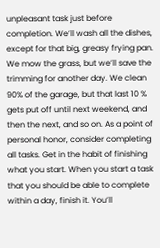unpleasant task just before completion. We’ll wash all the dishes, except for that big, greasy frying pan. We mow the grass, but we’ll save the trimming for another day. We clean 90% of the garage, but that last 10 % gets put off until next weekend, and then the next, and so on. As a point of personal honor, consider completing all tasks. Get in the habit of finishing what you start. When you start a task that you should be able to complete within a day, finish it. You’ll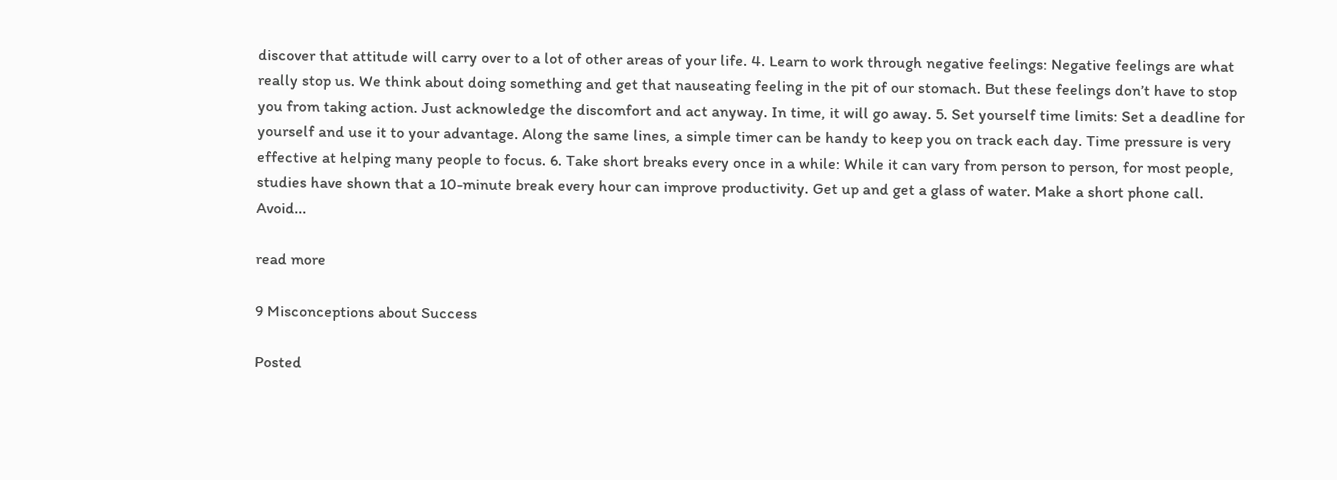discover that attitude will carry over to a lot of other areas of your life. 4. Learn to work through negative feelings: Negative feelings are what really stop us. We think about doing something and get that nauseating feeling in the pit of our stomach. But these feelings don’t have to stop you from taking action. Just acknowledge the discomfort and act anyway. In time, it will go away. 5. Set yourself time limits: Set a deadline for yourself and use it to your advantage. Along the same lines, a simple timer can be handy to keep you on track each day. Time pressure is very effective at helping many people to focus. 6. Take short breaks every once in a while: While it can vary from person to person, for most people, studies have shown that a 10-minute break every hour can improve productivity. Get up and get a glass of water. Make a short phone call. Avoid...

read more

9 Misconceptions about Success

Posted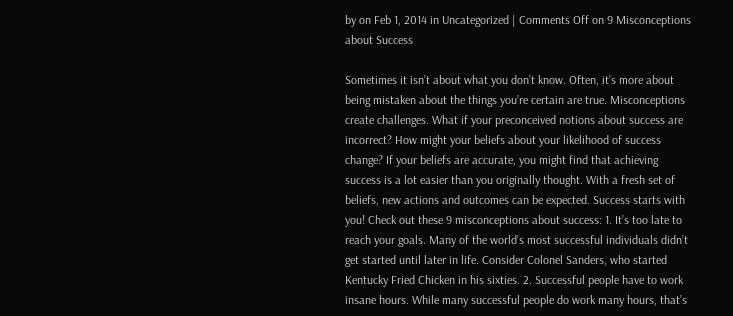by on Feb 1, 2014 in Uncategorized | Comments Off on 9 Misconceptions about Success

Sometimes it isn’t about what you don’t know. Often, it’s more about being mistaken about the things you’re certain are true. Misconceptions create challenges. What if your preconceived notions about success are incorrect? How might your beliefs about your likelihood of success change? If your beliefs are accurate, you might find that achieving success is a lot easier than you originally thought. With a fresh set of beliefs, new actions and outcomes can be expected. Success starts with you! Check out these 9 misconceptions about success: 1. It’s too late to reach your goals. Many of the world’s most successful individuals didn’t get started until later in life. Consider Colonel Sanders, who started Kentucky Fried Chicken in his sixties. 2. Successful people have to work insane hours. While many successful people do work many hours, that’s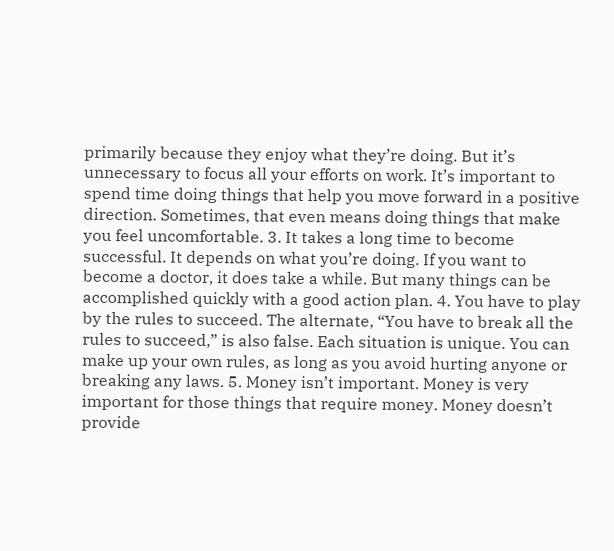primarily because they enjoy what they’re doing. But it’s unnecessary to focus all your efforts on work. It’s important to spend time doing things that help you move forward in a positive direction. Sometimes, that even means doing things that make you feel uncomfortable. 3. It takes a long time to become successful. It depends on what you’re doing. If you want to become a doctor, it does take a while. But many things can be accomplished quickly with a good action plan. 4. You have to play by the rules to succeed. The alternate, “You have to break all the rules to succeed,” is also false. Each situation is unique. You can make up your own rules, as long as you avoid hurting anyone or breaking any laws. 5. Money isn’t important. Money is very important for those things that require money. Money doesn’t provide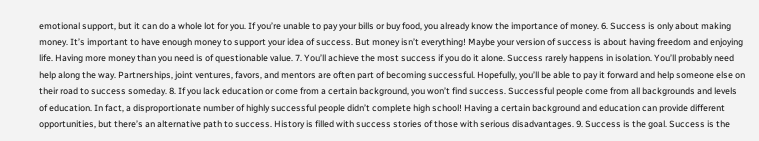emotional support, but it can do a whole lot for you. If you’re unable to pay your bills or buy food, you already know the importance of money. 6. Success is only about making money. It’s important to have enough money to support your idea of success. But money isn’t everything! Maybe your version of success is about having freedom and enjoying life. Having more money than you need is of questionable value. 7. You’ll achieve the most success if you do it alone. Success rarely happens in isolation. You’ll probably need help along the way. Partnerships, joint ventures, favors, and mentors are often part of becoming successful. Hopefully, you’ll be able to pay it forward and help someone else on their road to success someday. 8. If you lack education or come from a certain background, you won’t find success. Successful people come from all backgrounds and levels of education. In fact, a disproportionate number of highly successful people didn’t complete high school! Having a certain background and education can provide different opportunities, but there’s an alternative path to success. History is filled with success stories of those with serious disadvantages. 9. Success is the goal. Success is the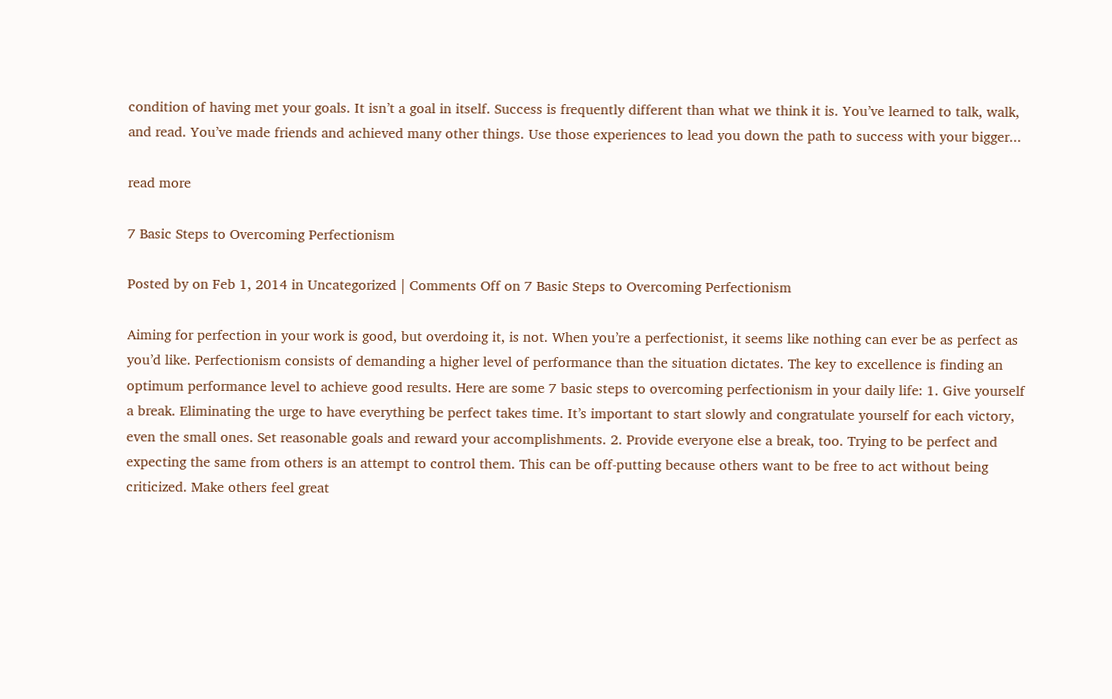condition of having met your goals. It isn’t a goal in itself. Success is frequently different than what we think it is. You’ve learned to talk, walk, and read. You’ve made friends and achieved many other things. Use those experiences to lead you down the path to success with your bigger...

read more

7 Basic Steps to Overcoming Perfectionism

Posted by on Feb 1, 2014 in Uncategorized | Comments Off on 7 Basic Steps to Overcoming Perfectionism

Aiming for perfection in your work is good, but overdoing it, is not. When you’re a perfectionist, it seems like nothing can ever be as perfect as you’d like. Perfectionism consists of demanding a higher level of performance than the situation dictates. The key to excellence is finding an optimum performance level to achieve good results. Here are some 7 basic steps to overcoming perfectionism in your daily life: 1. Give yourself a break. Eliminating the urge to have everything be perfect takes time. It’s important to start slowly and congratulate yourself for each victory, even the small ones. Set reasonable goals and reward your accomplishments. 2. Provide everyone else a break, too. Trying to be perfect and expecting the same from others is an attempt to control them. This can be off-putting because others want to be free to act without being criticized. Make others feel great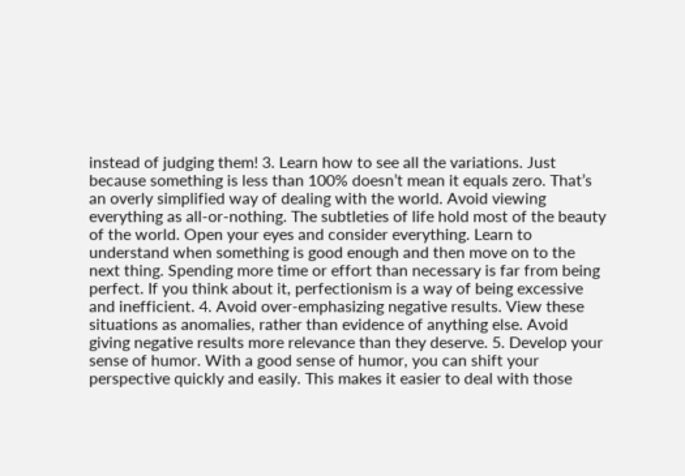instead of judging them! 3. Learn how to see all the variations. Just because something is less than 100% doesn’t mean it equals zero. That’s an overly simplified way of dealing with the world. Avoid viewing everything as all-or-nothing. The subtleties of life hold most of the beauty of the world. Open your eyes and consider everything. Learn to understand when something is good enough and then move on to the next thing. Spending more time or effort than necessary is far from being perfect. If you think about it, perfectionism is a way of being excessive and inefficient. 4. Avoid over-emphasizing negative results. View these situations as anomalies, rather than evidence of anything else. Avoid giving negative results more relevance than they deserve. 5. Develop your sense of humor. With a good sense of humor, you can shift your perspective quickly and easily. This makes it easier to deal with those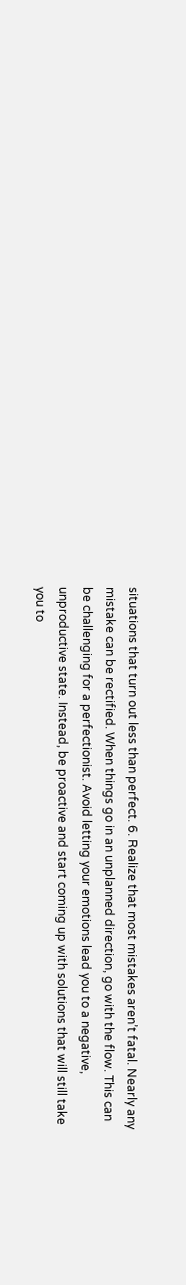situations that turn out less than perfect. 6. Realize that most mistakes aren’t fatal. Nearly any mistake can be rectified. When things go in an unplanned direction, go with the flow. This can be challenging for a perfectionist. Avoid letting your emotions lead you to a negative, unproductive state. Instead, be proactive and start coming up with solutions that will still take you to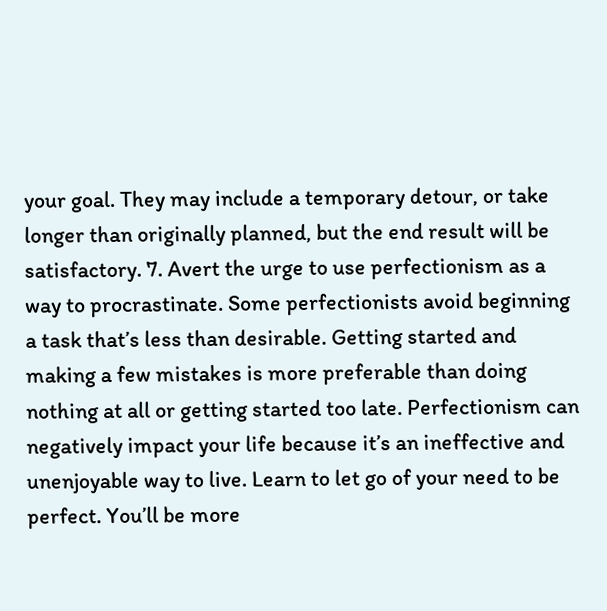your goal. They may include a temporary detour, or take longer than originally planned, but the end result will be satisfactory. 7. Avert the urge to use perfectionism as a way to procrastinate. Some perfectionists avoid beginning a task that’s less than desirable. Getting started and making a few mistakes is more preferable than doing nothing at all or getting started too late. Perfectionism can negatively impact your life because it’s an ineffective and unenjoyable way to live. Learn to let go of your need to be perfect. You’ll be more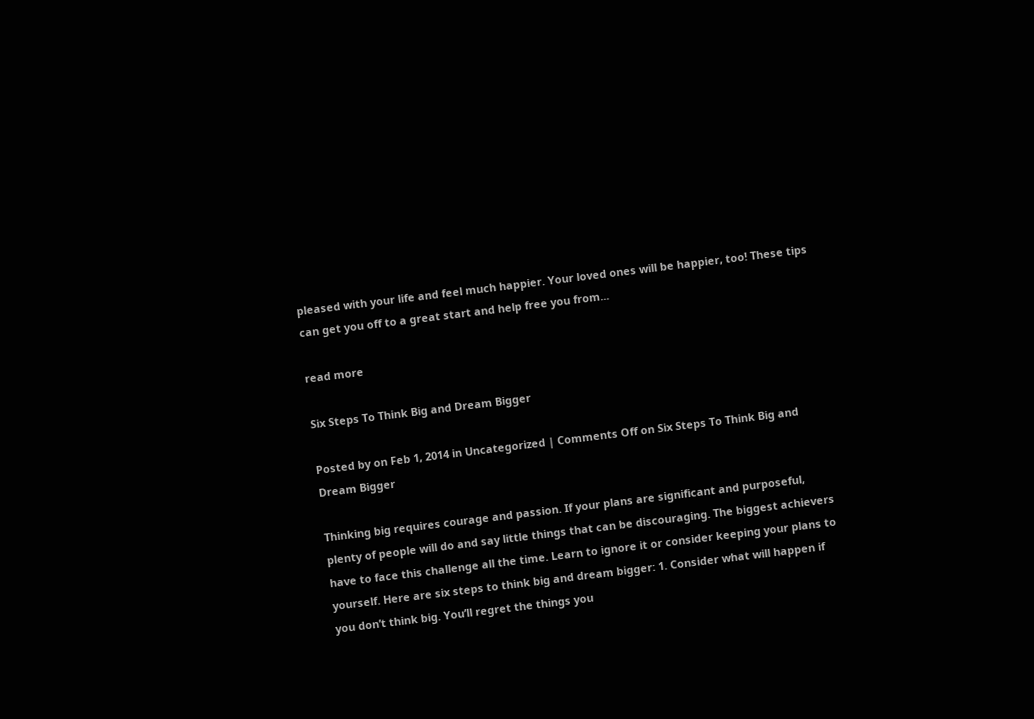pleased with your life and feel much happier. Your loved ones will be happier, too! These tips can get you off to a great start and help free you from...

read more

Six Steps To Think Big and Dream Bigger

Posted by on Feb 1, 2014 in Uncategorized | Comments Off on Six Steps To Think Big and Dream Bigger

Thinking big requires courage and passion. If your plans are significant and purposeful, plenty of people will do and say little things that can be discouraging. The biggest achievers have to face this challenge all the time. Learn to ignore it or consider keeping your plans to yourself. Here are six steps to think big and dream bigger: 1. Consider what will happen if you don’t think big. You’ll regret the things you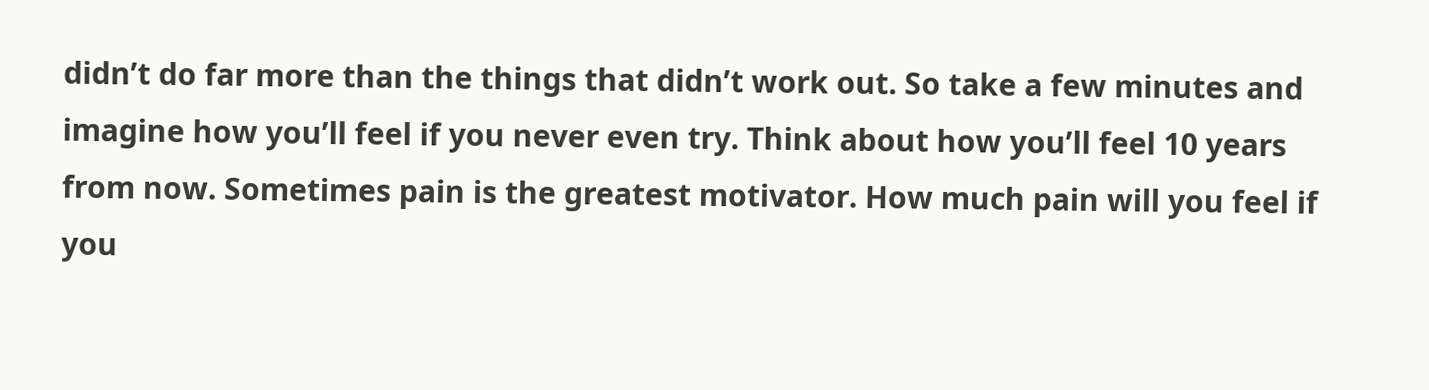didn’t do far more than the things that didn’t work out. So take a few minutes and imagine how you’ll feel if you never even try. Think about how you’ll feel 10 years from now. Sometimes pain is the greatest motivator. How much pain will you feel if you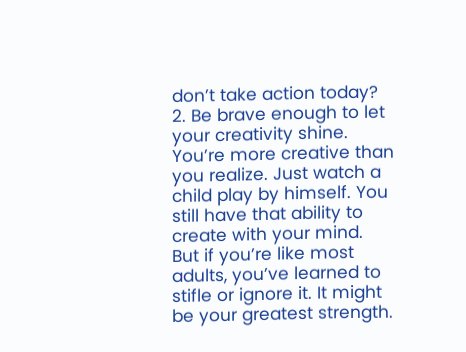don’t take action today? 2. Be brave enough to let your creativity shine. You’re more creative than you realize. Just watch a child play by himself. You still have that ability to create with your mind. But if you’re like most adults, you’ve learned to stifle or ignore it. It might be your greatest strength.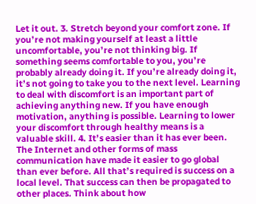Let it out. 3. Stretch beyond your comfort zone. If you’re not making yourself at least a little uncomfortable, you’re not thinking big. If something seems comfortable to you, you’re probably already doing it. If you’re already doing it, it’s not going to take you to the next level. Learning to deal with discomfort is an important part of achieving anything new. If you have enough motivation, anything is possible. Learning to lower your discomfort through healthy means is a valuable skill. 4. It’s easier than it has ever been. The Internet and other forms of mass communication have made it easier to go global than ever before. All that’s required is success on a local level. That success can then be propagated to other places. Think about how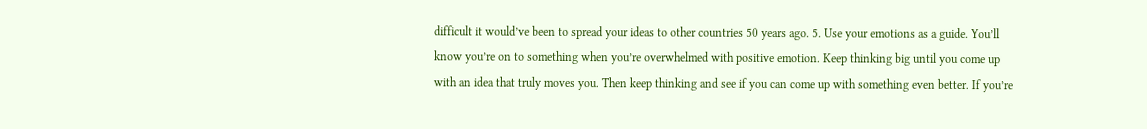difficult it would’ve been to spread your ideas to other countries 50 years ago. 5. Use your emotions as a guide. You’ll know you’re on to something when you’re overwhelmed with positive emotion. Keep thinking big until you come up with an idea that truly moves you. Then keep thinking and see if you can come up with something even better. If you’re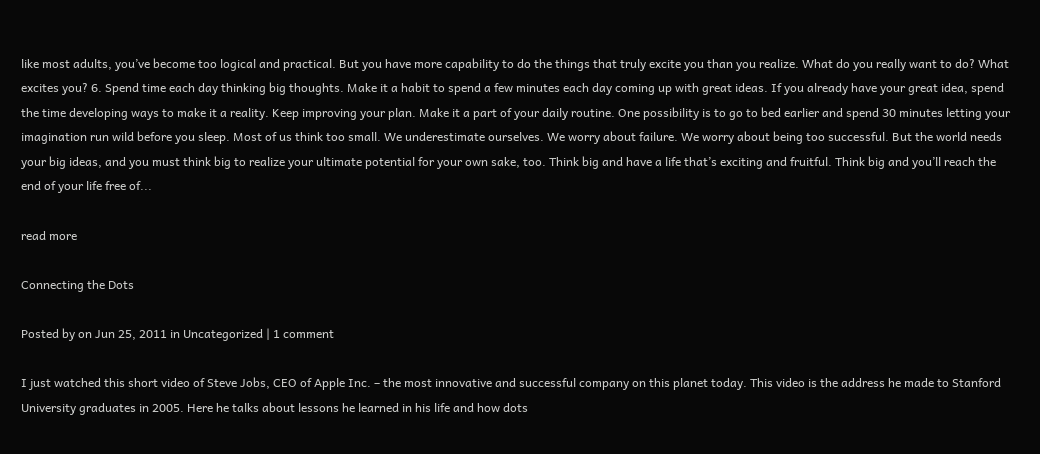like most adults, you’ve become too logical and practical. But you have more capability to do the things that truly excite you than you realize. What do you really want to do? What excites you? 6. Spend time each day thinking big thoughts. Make it a habit to spend a few minutes each day coming up with great ideas. If you already have your great idea, spend the time developing ways to make it a reality. Keep improving your plan. Make it a part of your daily routine. One possibility is to go to bed earlier and spend 30 minutes letting your imagination run wild before you sleep. Most of us think too small. We underestimate ourselves. We worry about failure. We worry about being too successful. But the world needs your big ideas, and you must think big to realize your ultimate potential for your own sake, too. Think big and have a life that’s exciting and fruitful. Think big and you’ll reach the end of your life free of...

read more

Connecting the Dots

Posted by on Jun 25, 2011 in Uncategorized | 1 comment

I just watched this short video of Steve Jobs, CEO of Apple Inc. – the most innovative and successful company on this planet today. This video is the address he made to Stanford University graduates in 2005. Here he talks about lessons he learned in his life and how dots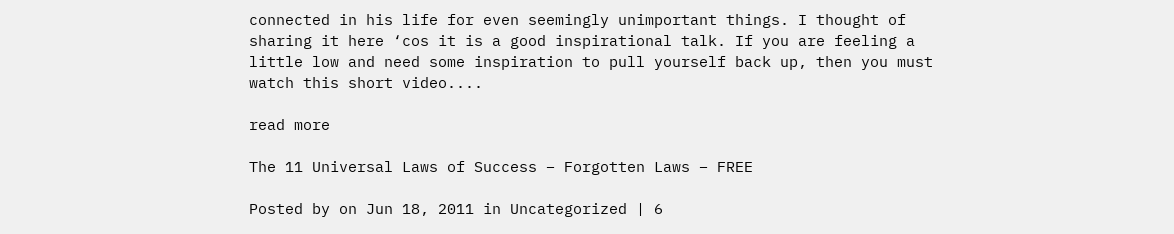connected in his life for even seemingly unimportant things. I thought of sharing it here ‘cos it is a good inspirational talk. If you are feeling a little low and need some inspiration to pull yourself back up, then you must watch this short video....

read more

The 11 Universal Laws of Success – Forgotten Laws – FREE

Posted by on Jun 18, 2011 in Uncategorized | 6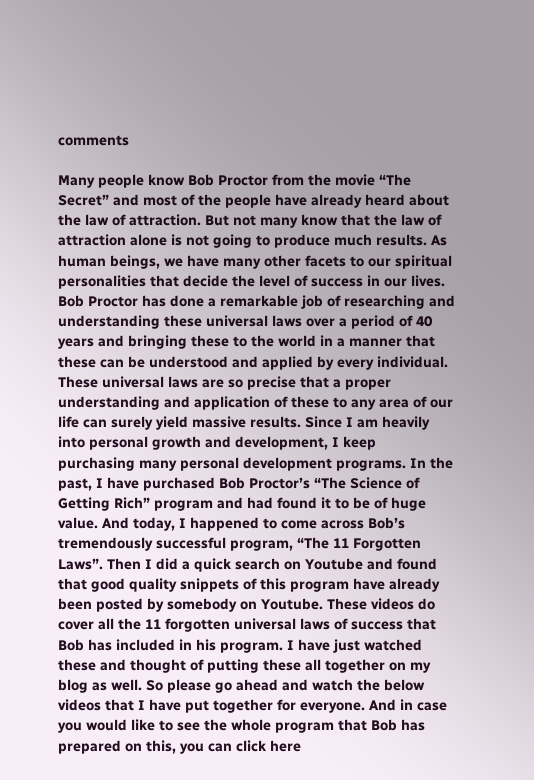comments

Many people know Bob Proctor from the movie “The Secret” and most of the people have already heard about the law of attraction. But not many know that the law of attraction alone is not going to produce much results. As human beings, we have many other facets to our spiritual personalities that decide the level of success in our lives. Bob Proctor has done a remarkable job of researching and understanding these universal laws over a period of 40 years and bringing these to the world in a manner that these can be understood and applied by every individual. These universal laws are so precise that a proper understanding and application of these to any area of our life can surely yield massive results. Since I am heavily into personal growth and development, I keep purchasing many personal development programs. In the past, I have purchased Bob Proctor’s “The Science of Getting Rich” program and had found it to be of huge value. And today, I happened to come across Bob’s tremendously successful program, “The 11 Forgotten Laws”. Then I did a quick search on Youtube and found that good quality snippets of this program have already been posted by somebody on Youtube. These videos do cover all the 11 forgotten universal laws of success that Bob has included in his program. I have just watched these and thought of putting these all together on my blog as well. So please go ahead and watch the below videos that I have put together for everyone. And in case you would like to see the whole program that Bob has prepared on this, you can click here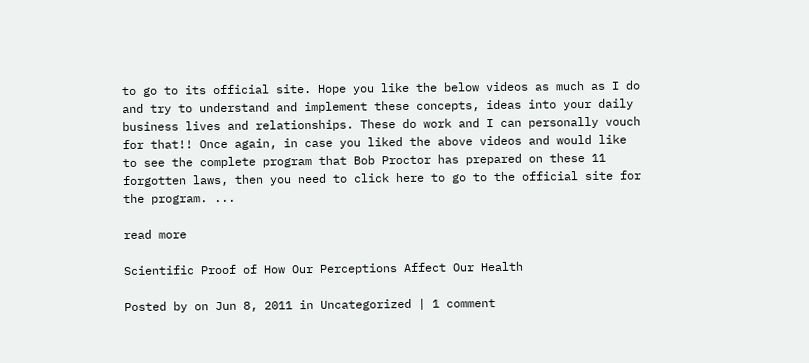to go to its official site. Hope you like the below videos as much as I do and try to understand and implement these concepts, ideas into your daily business lives and relationships. These do work and I can personally vouch for that!! Once again, in case you liked the above videos and would like to see the complete program that Bob Proctor has prepared on these 11 forgotten laws, then you need to click here to go to the official site for the program. ...

read more

Scientific Proof of How Our Perceptions Affect Our Health

Posted by on Jun 8, 2011 in Uncategorized | 1 comment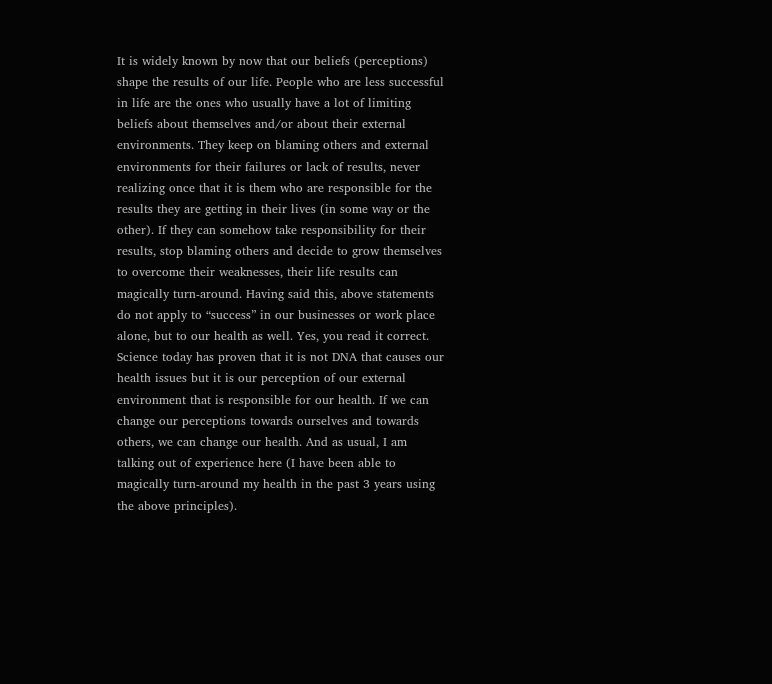It is widely known by now that our beliefs (perceptions) shape the results of our life. People who are less successful in life are the ones who usually have a lot of limiting beliefs about themselves and/or about their external environments. They keep on blaming others and external environments for their failures or lack of results, never realizing once that it is them who are responsible for the results they are getting in their lives (in some way or the other). If they can somehow take responsibility for their results, stop blaming others and decide to grow themselves to overcome their weaknesses, their life results can magically turn-around. Having said this, above statements do not apply to “success” in our businesses or work place alone, but to our health as well. Yes, you read it correct. Science today has proven that it is not DNA that causes our health issues but it is our perception of our external environment that is responsible for our health. If we can change our perceptions towards ourselves and towards others, we can change our health. And as usual, I am talking out of experience here (I have been able to magically turn-around my health in the past 3 years using the above principles).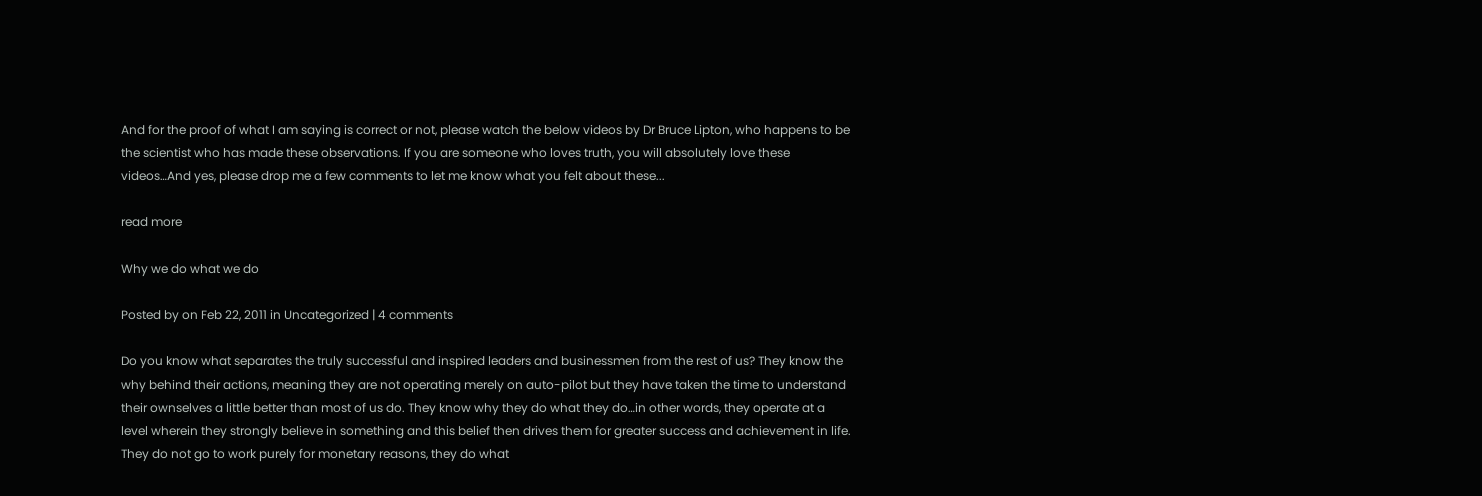And for the proof of what I am saying is correct or not, please watch the below videos by Dr Bruce Lipton, who happens to be the scientist who has made these observations. If you are someone who loves truth, you will absolutely love these videos…And yes, please drop me a few comments to let me know what you felt about these...

read more

Why we do what we do

Posted by on Feb 22, 2011 in Uncategorized | 4 comments

Do you know what separates the truly successful and inspired leaders and businessmen from the rest of us? They know the why behind their actions, meaning they are not operating merely on auto-pilot but they have taken the time to understand their ownselves a little better than most of us do. They know why they do what they do…in other words, they operate at a level wherein they strongly believe in something and this belief then drives them for greater success and achievement in life. They do not go to work purely for monetary reasons, they do what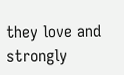they love and strongly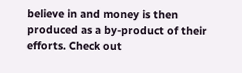believe in and money is then produced as a by-product of their efforts. Check out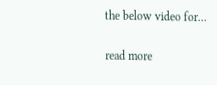the below video for...

read more